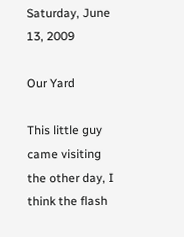Saturday, June 13, 2009

Our Yard

This little guy came visiting the other day, I think the flash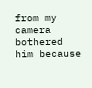from my camera bothered him because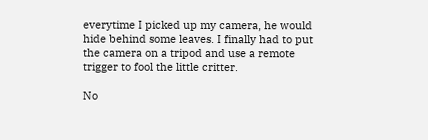everytime I picked up my camera, he would hide behind some leaves. I finally had to put the camera on a tripod and use a remote trigger to fool the little critter.

No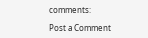comments:

Post a Comment